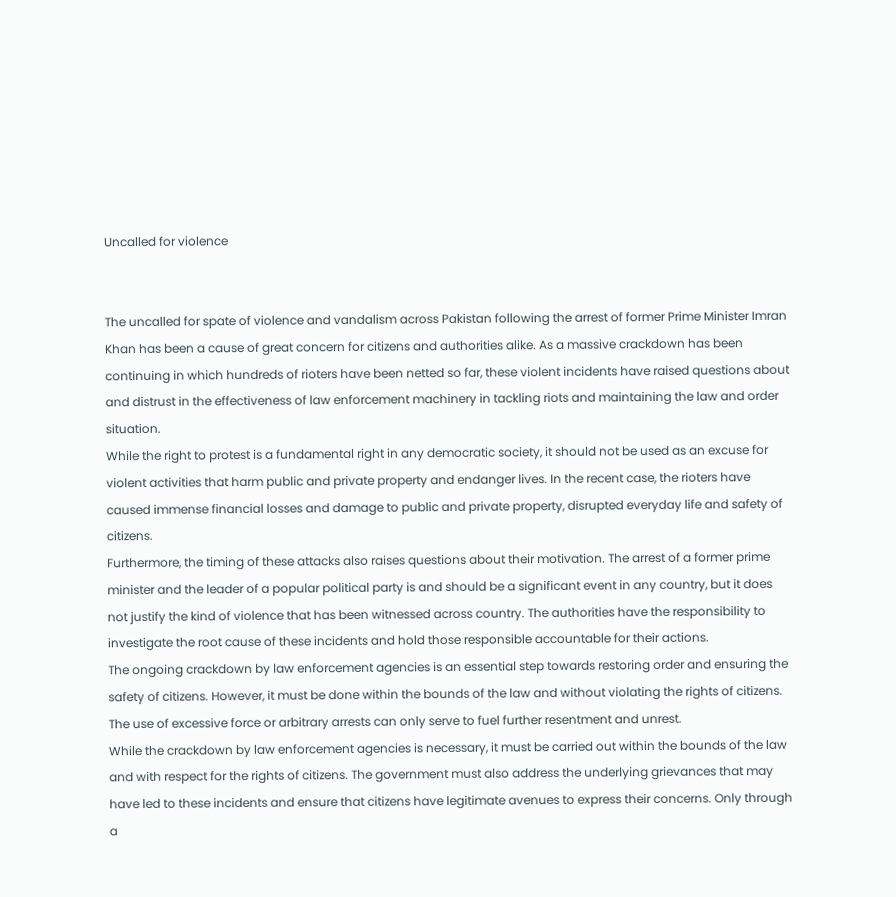Uncalled for violence


The uncalled for spate of violence and vandalism across Pakistan following the arrest of former Prime Minister Imran Khan has been a cause of great concern for citizens and authorities alike. As a massive crackdown has been continuing in which hundreds of rioters have been netted so far, these violent incidents have raised questions about and distrust in the effectiveness of law enforcement machinery in tackling riots and maintaining the law and order situation.
While the right to protest is a fundamental right in any democratic society, it should not be used as an excuse for violent activities that harm public and private property and endanger lives. In the recent case, the rioters have caused immense financial losses and damage to public and private property, disrupted everyday life and safety of citizens.
Furthermore, the timing of these attacks also raises questions about their motivation. The arrest of a former prime minister and the leader of a popular political party is and should be a significant event in any country, but it does not justify the kind of violence that has been witnessed across country. The authorities have the responsibility to investigate the root cause of these incidents and hold those responsible accountable for their actions.
The ongoing crackdown by law enforcement agencies is an essential step towards restoring order and ensuring the safety of citizens. However, it must be done within the bounds of the law and without violating the rights of citizens. The use of excessive force or arbitrary arrests can only serve to fuel further resentment and unrest.
While the crackdown by law enforcement agencies is necessary, it must be carried out within the bounds of the law and with respect for the rights of citizens. The government must also address the underlying grievances that may have led to these incidents and ensure that citizens have legitimate avenues to express their concerns. Only through a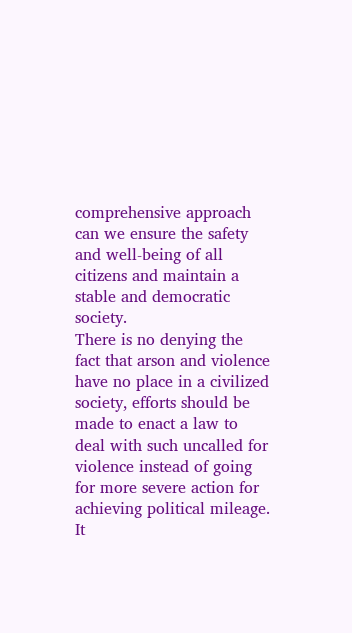comprehensive approach can we ensure the safety and well-being of all citizens and maintain a stable and democratic society.
There is no denying the fact that arson and violence have no place in a civilized society, efforts should be made to enact a law to deal with such uncalled for violence instead of going for more severe action for achieving political mileage. It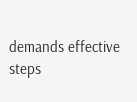demands effective steps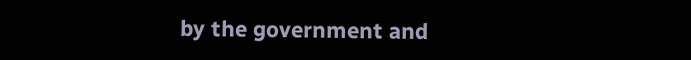by the government and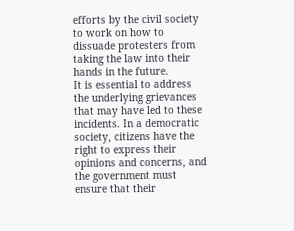efforts by the civil society to work on how to dissuade protesters from taking the law into their hands in the future.
It is essential to address the underlying grievances that may have led to these incidents. In a democratic society, citizens have the right to express their opinions and concerns, and the government must ensure that their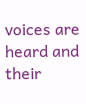voices are heard and their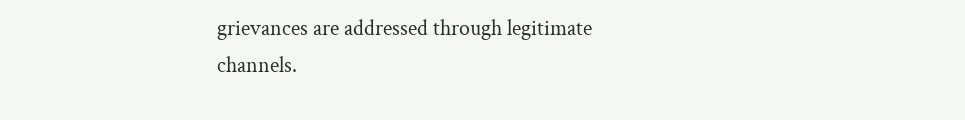grievances are addressed through legitimate channels.